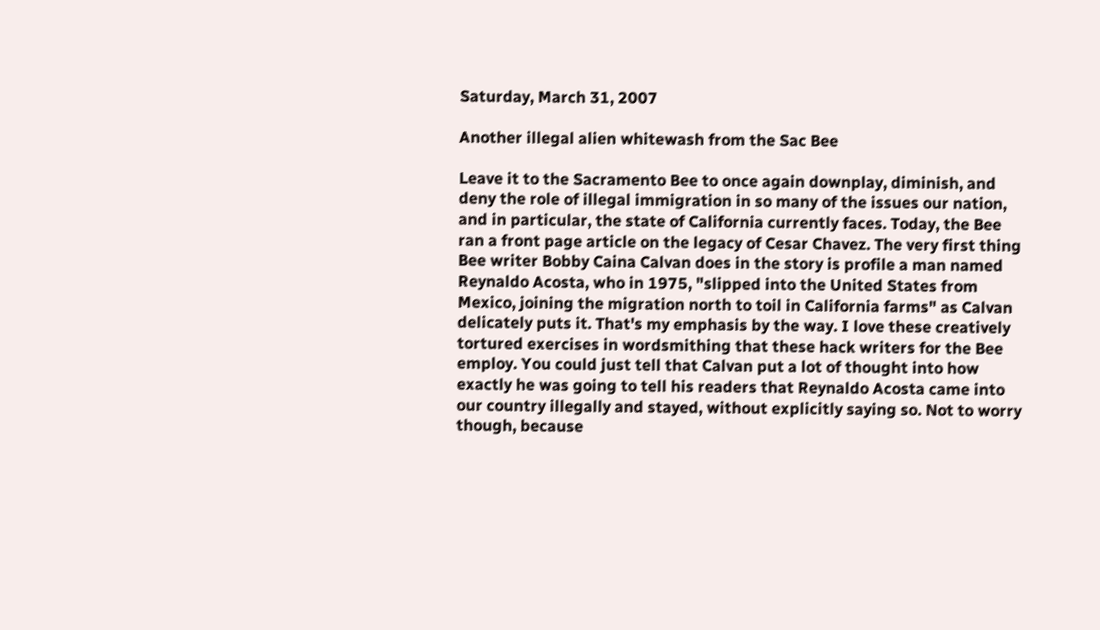Saturday, March 31, 2007

Another illegal alien whitewash from the Sac Bee

Leave it to the Sacramento Bee to once again downplay, diminish, and deny the role of illegal immigration in so many of the issues our nation, and in particular, the state of California currently faces. Today, the Bee ran a front page article on the legacy of Cesar Chavez. The very first thing Bee writer Bobby Caina Calvan does in the story is profile a man named Reynaldo Acosta, who in 1975, "slipped into the United States from Mexico, joining the migration north to toil in California farms" as Calvan delicately puts it. That's my emphasis by the way. I love these creatively tortured exercises in wordsmithing that these hack writers for the Bee employ. You could just tell that Calvan put a lot of thought into how exactly he was going to tell his readers that Reynaldo Acosta came into our country illegally and stayed, without explicitly saying so. Not to worry though, because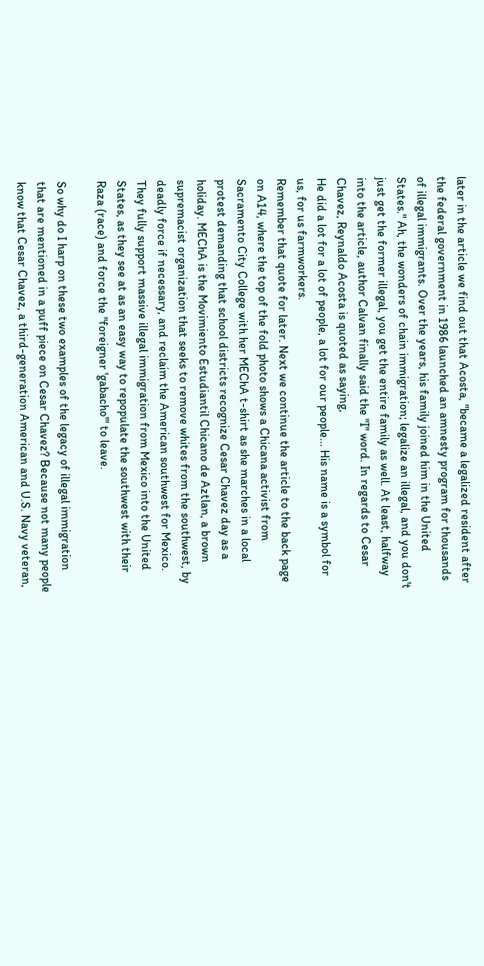later in the article we find out that Acosta, "became a legalized resident after the federal government in 1986 launched an amnesty program for thousands of illegal immigrants. Over the years, his family joined him in the United States." Ah, the wonders of chain immigration; legalize an illegal, and you don't just get the former illegal, you get the entire family as well. At least, halfway into the article, author Calvan finally said the "I" word. In regards to Cesar Chavez, Reynaldo Acosta is quoted as saying,
He did a lot for a lot of people, a lot for our people... His name is a symbol for us, for us farmworkers.
Remember that quote for later. Next we continue the article to the back page on A14, where the top of the fold photo shows a Chicana activist from Sacramento City College with her MEChA t-shirt as she marches in a local protest demanding that school districts recognize Cesar Chavez day as a holiday. MEChA is the Movimiento Estudiantil Chicano de Aztlan, a brown supremacist organization that seeks to remove whites from the southwest, by deadly force if necessary, and reclaim the American southwest for Mexico. They fully support massive illegal immigration from Mexico into the United States, as they see at as an easy way to repopulate the southwest with their Raza (race) and force the "foreigner 'gabacho'" to leave.

So why do I harp on these two examples of the legacy of illegal immigration that are mentioned in a puff piece on Cesar Chavez? Because not many people know that Cesar Chavez, a third-generation American and U.S. Navy veteran,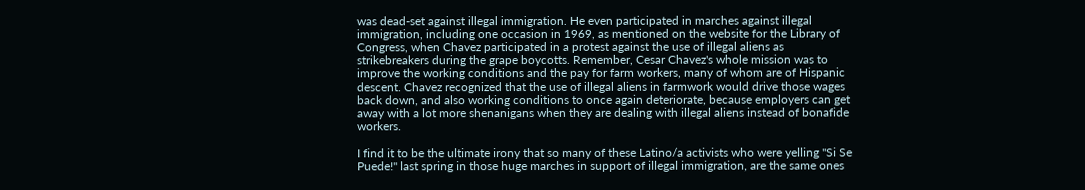was dead-set against illegal immigration. He even participated in marches against illegal immigration, including one occasion in 1969, as mentioned on the website for the Library of Congress, when Chavez participated in a protest against the use of illegal aliens as strikebreakers during the grape boycotts. Remember, Cesar Chavez's whole mission was to improve the working conditions and the pay for farm workers, many of whom are of Hispanic descent. Chavez recognized that the use of illegal aliens in farmwork would drive those wages back down, and also working conditions to once again deteriorate, because employers can get away with a lot more shenanigans when they are dealing with illegal aliens instead of bonafide workers.

I find it to be the ultimate irony that so many of these Latino/a activists who were yelling "Si Se Puede!" last spring in those huge marches in support of illegal immigration, are the same ones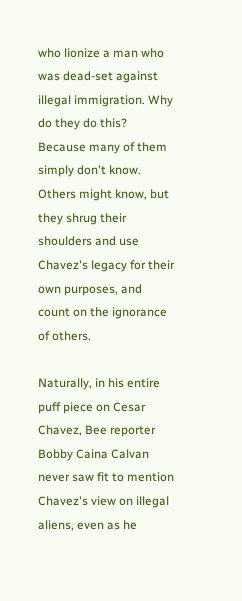who lionize a man who was dead-set against illegal immigration. Why do they do this? Because many of them simply don't know. Others might know, but they shrug their shoulders and use Chavez's legacy for their own purposes, and count on the ignorance of others.

Naturally, in his entire puff piece on Cesar Chavez, Bee reporter Bobby Caina Calvan never saw fit to mention Chavez's view on illegal aliens, even as he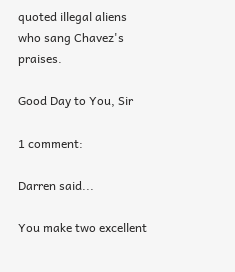quoted illegal aliens who sang Chavez's praises.

Good Day to You, Sir

1 comment:

Darren said...

You make two excellent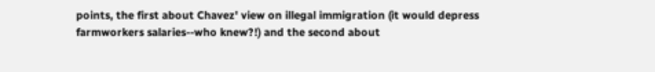points, the first about Chavez' view on illegal immigration (it would depress farmworkers salaries--who knew?!) and the second about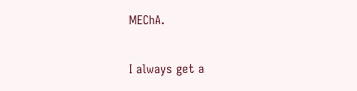MEChA.

I always get a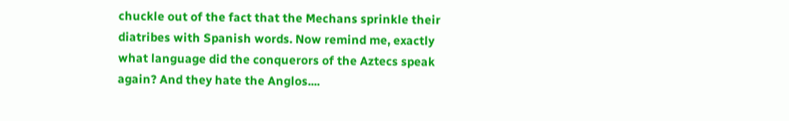chuckle out of the fact that the Mechans sprinkle their diatribes with Spanish words. Now remind me, exactly what language did the conquerors of the Aztecs speak again? And they hate the Anglos....